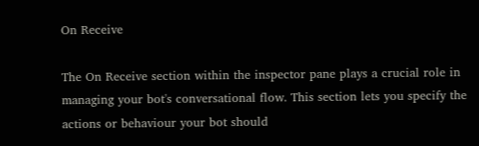On Receive

The On Receive section within the inspector pane plays a crucial role in managing your bot's conversational flow. This section lets you specify the actions or behaviour your bot should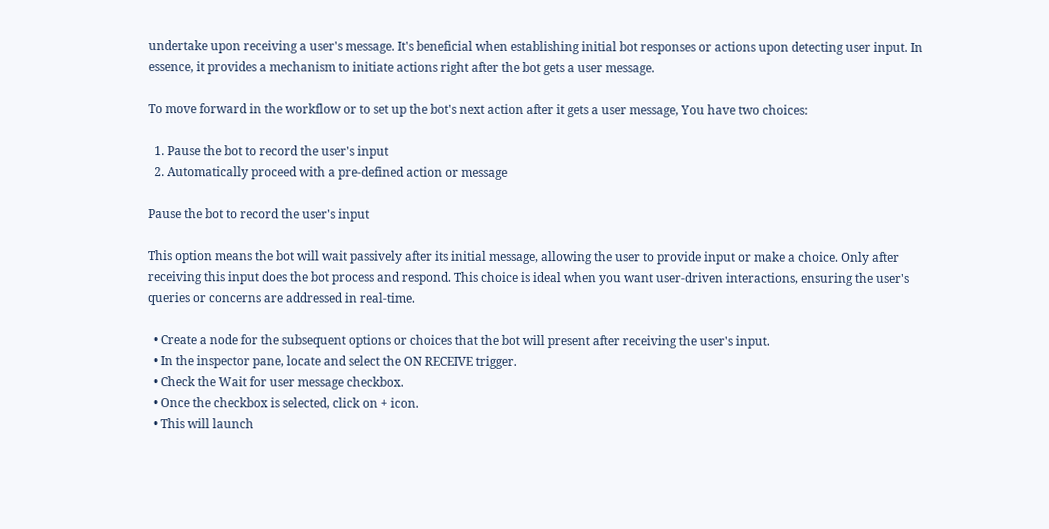undertake upon receiving a user's message. It's beneficial when establishing initial bot responses or actions upon detecting user input. In essence, it provides a mechanism to initiate actions right after the bot gets a user message.

To move forward in the workflow or to set up the bot's next action after it gets a user message, You have two choices:

  1. Pause the bot to record the user's input
  2. Automatically proceed with a pre-defined action or message

Pause the bot to record the user's input

This option means the bot will wait passively after its initial message, allowing the user to provide input or make a choice. Only after receiving this input does the bot process and respond. This choice is ideal when you want user-driven interactions, ensuring the user's queries or concerns are addressed in real-time.

  • Create a node for the subsequent options or choices that the bot will present after receiving the user's input.
  • In the inspector pane, locate and select the ON RECEIVE trigger.
  • Check the Wait for user message checkbox.
  • Once the checkbox is selected, click on + icon.
  • This will launch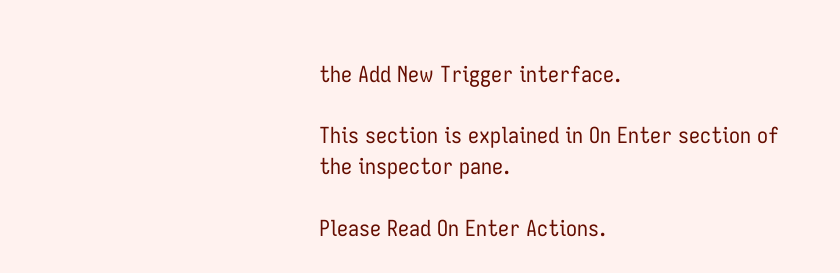the Add New Trigger interface.

This section is explained in On Enter section of the inspector pane.

Please Read On Enter Actions.